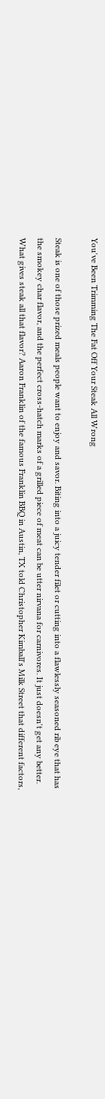You've Been Trimming The Fat Off Your Steak All Wrong

Steak is one of those prized meals people want to enjoy and savor. Biting into a juicy tender filet or cutting into a flawlessly seasoned rib eye that has the smokey char flavor, and the perfect cross-hatch marks of a grilled piece of meat can be utter nirvana for carnivores. It just doesn't get any better. What gives steak all that flavor? Aaron Franklin of the famous Franklin BBQ in Austin, TX told Christopher Kimball's Milk Street that different factors,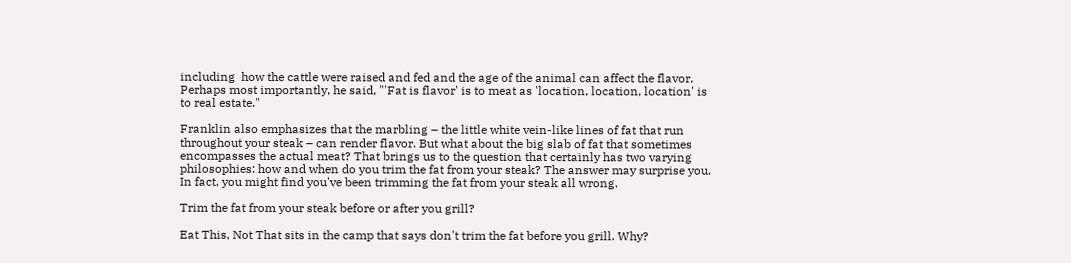including  how the cattle were raised and fed and the age of the animal can affect the flavor. Perhaps most importantly, he said, "'Fat is flavor' is to meat as 'location, location, location' is to real estate."

Franklin also emphasizes that the marbling – the little white vein-like lines of fat that run throughout your steak – can render flavor. But what about the big slab of fat that sometimes encompasses the actual meat? That brings us to the question that certainly has two varying philosophies: how and when do you trim the fat from your steak? The answer may surprise you. In fact, you might find you've been trimming the fat from your steak all wrong.

Trim the fat from your steak before or after you grill?

Eat This, Not That sits in the camp that says don't trim the fat before you grill. Why?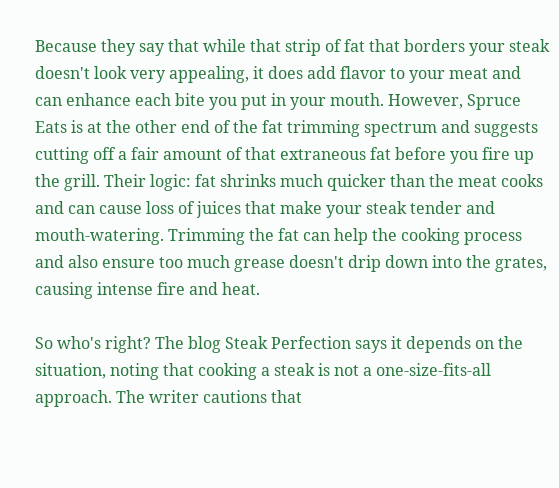Because they say that while that strip of fat that borders your steak doesn't look very appealing, it does add flavor to your meat and can enhance each bite you put in your mouth. However, Spruce Eats is at the other end of the fat trimming spectrum and suggests cutting off a fair amount of that extraneous fat before you fire up the grill. Their logic: fat shrinks much quicker than the meat cooks and can cause loss of juices that make your steak tender and mouth-watering. Trimming the fat can help the cooking process and also ensure too much grease doesn't drip down into the grates, causing intense fire and heat.

So who's right? The blog Steak Perfection says it depends on the situation, noting that cooking a steak is not a one-size-fits-all approach. The writer cautions that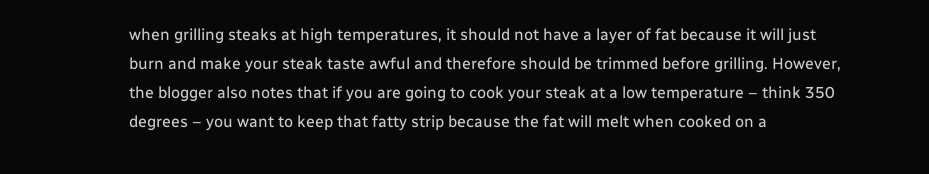when grilling steaks at high temperatures, it should not have a layer of fat because it will just burn and make your steak taste awful and therefore should be trimmed before grilling. However, the blogger also notes that if you are going to cook your steak at a low temperature – think 350 degrees – you want to keep that fatty strip because the fat will melt when cooked on a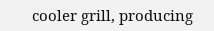cooler grill, producing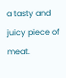a tasty and juicy piece of meat.